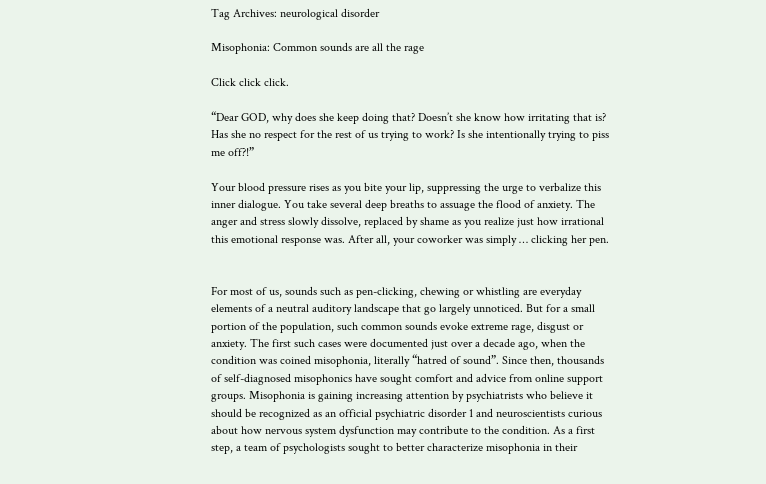Tag Archives: neurological disorder

Misophonia: Common sounds are all the rage

Click click click.

“Dear GOD, why does she keep doing that? Doesn’t she know how irritating that is? Has she no respect for the rest of us trying to work? Is she intentionally trying to piss me off?!”

Your blood pressure rises as you bite your lip, suppressing the urge to verbalize this inner dialogue. You take several deep breaths to assuage the flood of anxiety. The anger and stress slowly dissolve, replaced by shame as you realize just how irrational this emotional response was. After all, your coworker was simply … clicking her pen.


For most of us, sounds such as pen-clicking, chewing or whistling are everyday elements of a neutral auditory landscape that go largely unnoticed. But for a small portion of the population, such common sounds evoke extreme rage, disgust or anxiety. The first such cases were documented just over a decade ago, when the condition was coined misophonia, literally “hatred of sound”. Since then, thousands of self-diagnosed misophonics have sought comfort and advice from online support groups. Misophonia is gaining increasing attention by psychiatrists who believe it should be recognized as an official psychiatric disorder 1 and neuroscientists curious about how nervous system dysfunction may contribute to the condition. As a first step, a team of psychologists sought to better characterize misophonia in their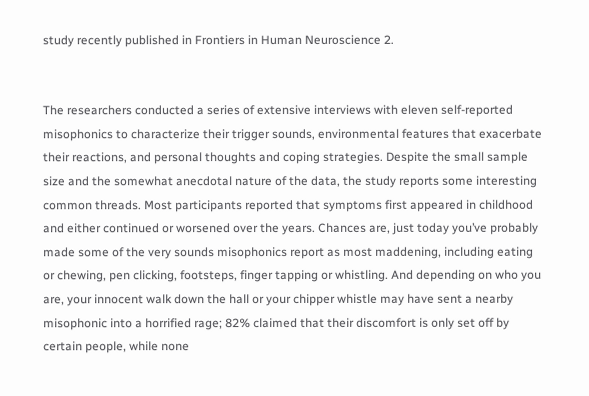study recently published in Frontiers in Human Neuroscience 2.


The researchers conducted a series of extensive interviews with eleven self-reported misophonics to characterize their trigger sounds, environmental features that exacerbate their reactions, and personal thoughts and coping strategies. Despite the small sample size and the somewhat anecdotal nature of the data, the study reports some interesting common threads. Most participants reported that symptoms first appeared in childhood and either continued or worsened over the years. Chances are, just today you’ve probably made some of the very sounds misophonics report as most maddening, including eating or chewing, pen clicking, footsteps, finger tapping or whistling. And depending on who you are, your innocent walk down the hall or your chipper whistle may have sent a nearby misophonic into a horrified rage; 82% claimed that their discomfort is only set off by certain people, while none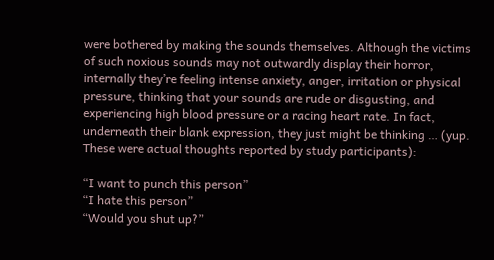were bothered by making the sounds themselves. Although the victims of such noxious sounds may not outwardly display their horror, internally they’re feeling intense anxiety, anger, irritation or physical pressure, thinking that your sounds are rude or disgusting, and experiencing high blood pressure or a racing heart rate. In fact, underneath their blank expression, they just might be thinking … (yup. These were actual thoughts reported by study participants):

“I want to punch this person”
“I hate this person”
“Would you shut up?”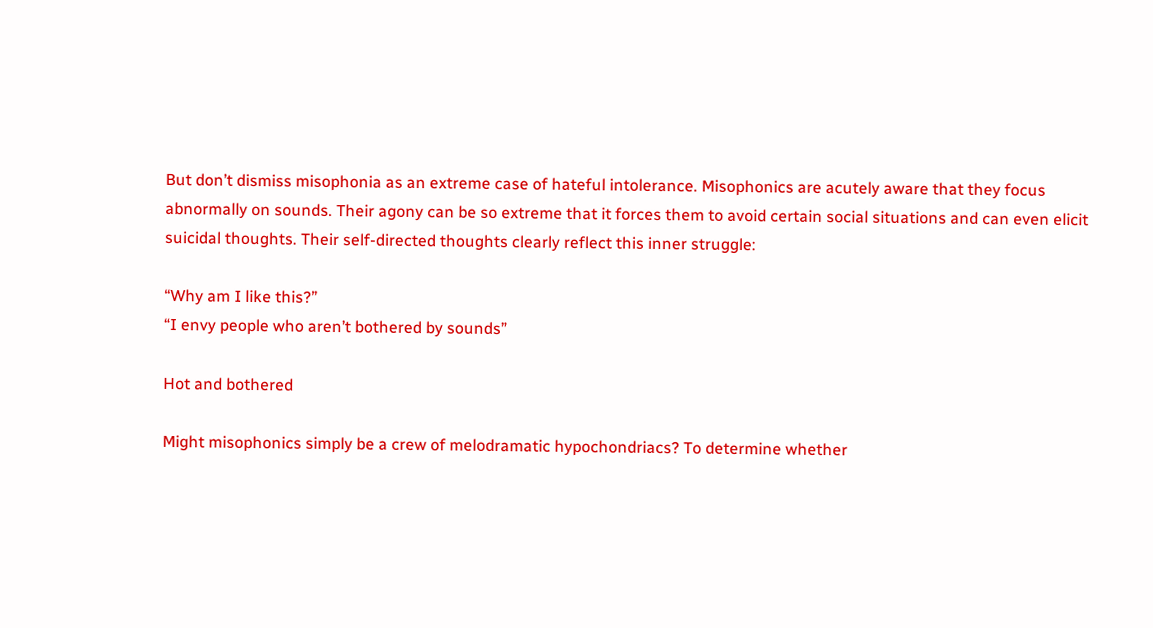But don’t dismiss misophonia as an extreme case of hateful intolerance. Misophonics are acutely aware that they focus abnormally on sounds. Their agony can be so extreme that it forces them to avoid certain social situations and can even elicit suicidal thoughts. Their self-directed thoughts clearly reflect this inner struggle:

“Why am I like this?”
“I envy people who aren’t bothered by sounds”

Hot and bothered

Might misophonics simply be a crew of melodramatic hypochondriacs? To determine whether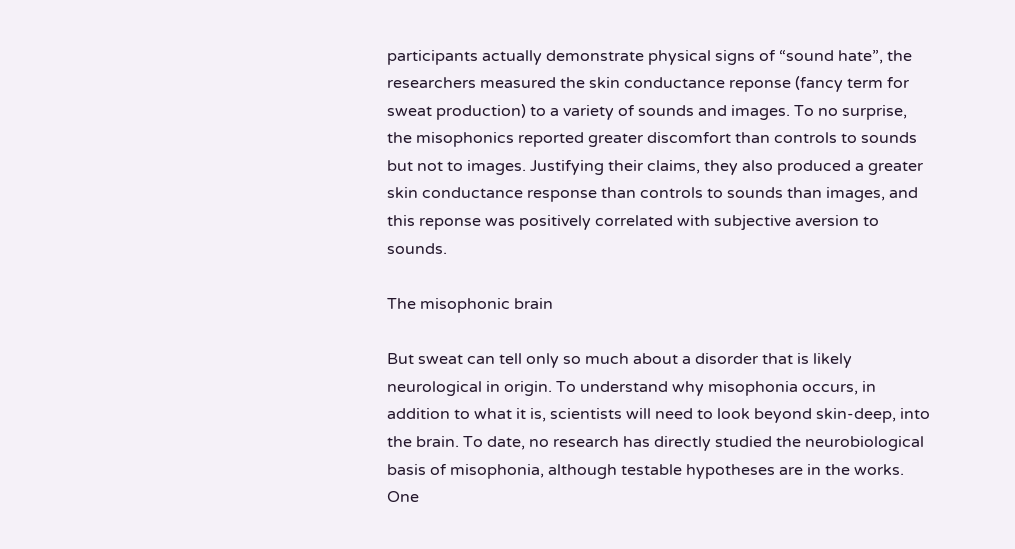participants actually demonstrate physical signs of “sound hate”, the researchers measured the skin conductance reponse (fancy term for sweat production) to a variety of sounds and images. To no surprise, the misophonics reported greater discomfort than controls to sounds but not to images. Justifying their claims, they also produced a greater skin conductance response than controls to sounds than images, and this reponse was positively correlated with subjective aversion to sounds.

The misophonic brain

But sweat can tell only so much about a disorder that is likely neurological in origin. To understand why misophonia occurs, in addition to what it is, scientists will need to look beyond skin-deep, into the brain. To date, no research has directly studied the neurobiological basis of misophonia, although testable hypotheses are in the works. One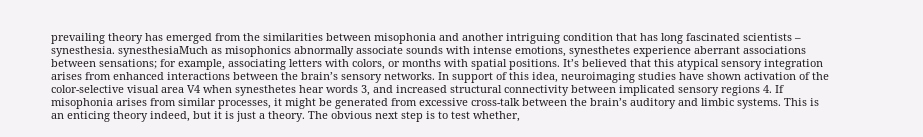prevailing theory has emerged from the similarities between misophonia and another intriguing condition that has long fascinated scientists – synesthesia. synesthesiaMuch as misophonics abnormally associate sounds with intense emotions, synesthetes experience aberrant associations between sensations; for example, associating letters with colors, or months with spatial positions. It’s believed that this atypical sensory integration arises from enhanced interactions between the brain’s sensory networks. In support of this idea, neuroimaging studies have shown activation of the color-selective visual area V4 when synesthetes hear words 3, and increased structural connectivity between implicated sensory regions 4. If misophonia arises from similar processes, it might be generated from excessive cross-talk between the brain’s auditory and limbic systems. This is an enticing theory indeed, but it is just a theory. The obvious next step is to test whether,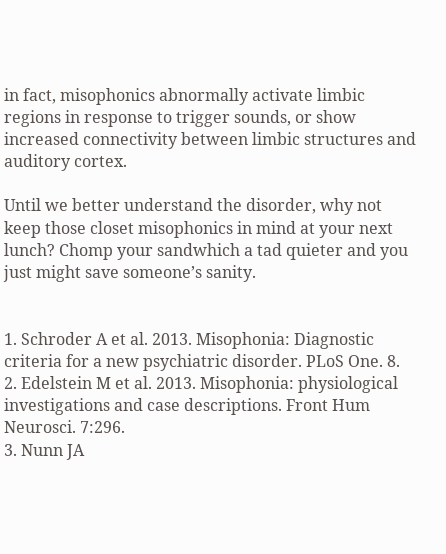in fact, misophonics abnormally activate limbic regions in response to trigger sounds, or show increased connectivity between limbic structures and auditory cortex.

Until we better understand the disorder, why not keep those closet misophonics in mind at your next lunch? Chomp your sandwhich a tad quieter and you just might save someone’s sanity.


1. Schroder A et al. 2013. Misophonia: Diagnostic criteria for a new psychiatric disorder. PLoS One. 8.
2. Edelstein M et al. 2013. Misophonia: physiological investigations and case descriptions. Front Hum Neurosci. 7:296.
3. Nunn JA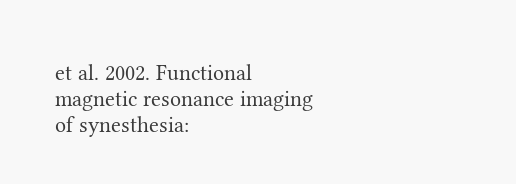et al. 2002. Functional magnetic resonance imaging of synesthesia: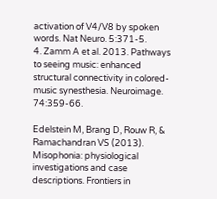activation of V4/V8 by spoken words. Nat Neuro. 5:371-5.
4. Zamm A et al. 2013. Pathways to seeing music: enhanced structural connectivity in colored-music synesthesia. Neuroimage. 74:359-66.

Edelstein M, Brang D, Rouw R, & Ramachandran VS (2013). Misophonia: physiological investigations and case descriptions. Frontiers in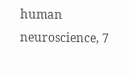human neuroscience, 7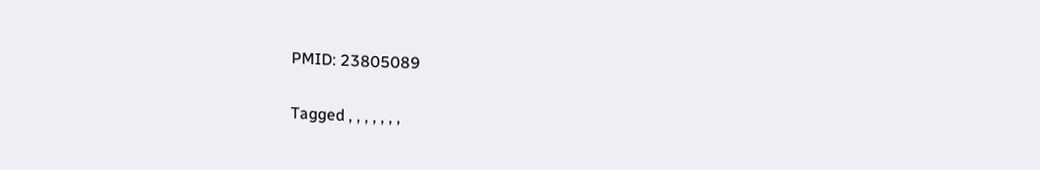PMID: 23805089

Tagged , , , , , , ,